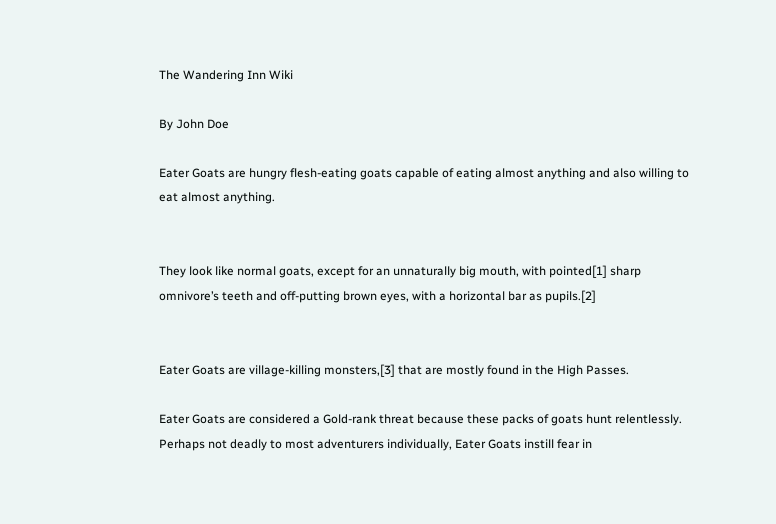The Wandering Inn Wiki

By John Doe

Eater Goats are hungry flesh-eating goats capable of eating almost anything and also willing to eat almost anything.


They look like normal goats, except for an unnaturally big mouth, with pointed[1] sharp omnivore’s teeth and off-putting brown eyes, with a horizontal bar as pupils.[2]


Eater Goats are village-killing monsters,[3] that are mostly found in the High Passes.

Eater Goats are considered a Gold-rank threat because these packs of goats hunt relentlessly. Perhaps not deadly to most adventurers individually, Eater Goats instill fear in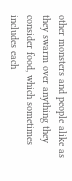other monsters and people alike as they swarm over anything they consider food, which sometimes includes each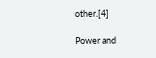other.[4]

Power and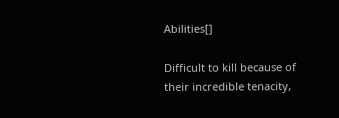Abilities[]

Difficult to kill because of their incredible tenacity,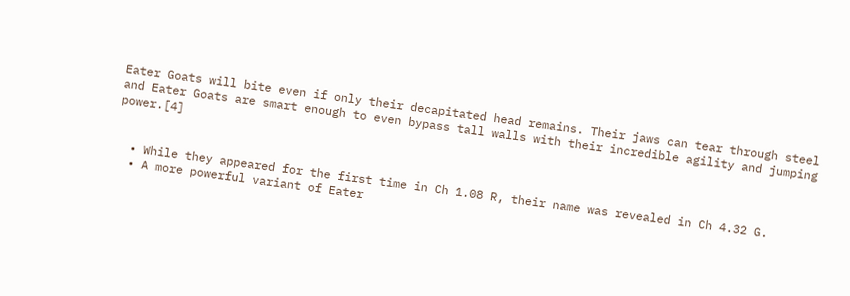Eater Goats will bite even if only their decapitated head remains. Their jaws can tear through steel and Eater Goats are smart enough to even bypass tall walls with their incredible agility and jumping power.[4]


  • While they appeared for the first time in Ch 1.08 R, their name was revealed in Ch 4.32 G.
  • A more powerful variant of Eater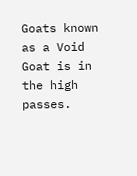Goats known as a Void Goat is in the high passes.